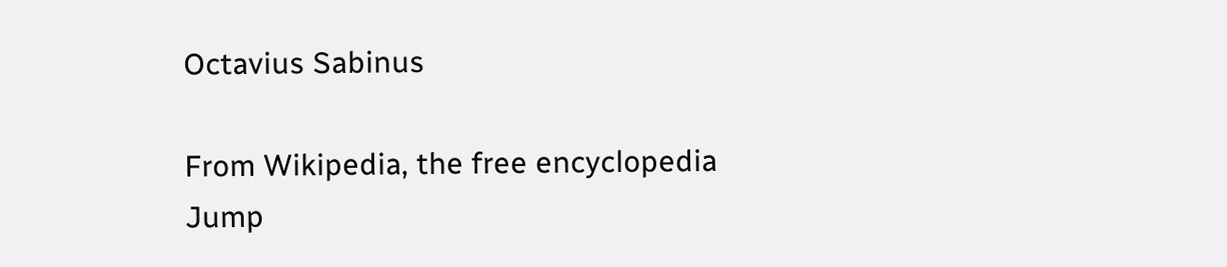Octavius Sabinus

From Wikipedia, the free encyclopedia
Jump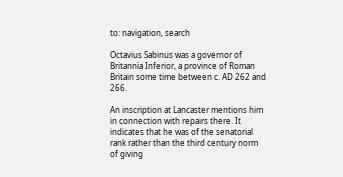to: navigation, search

Octavius Sabinus was a governor of Britannia Inferior, a province of Roman Britain some time between c. AD 262 and 266.

An inscription at Lancaster mentions him in connection with repairs there. It indicates that he was of the senatorial rank rather than the third century norm of giving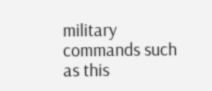military commands such as this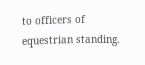to officers of equestrian standing.